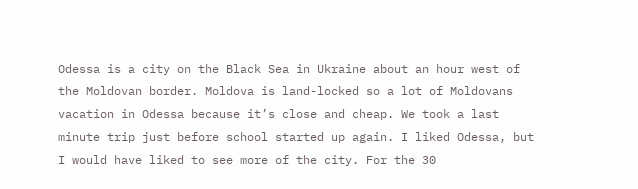Odessa is a city on the Black Sea in Ukraine about an hour west of the Moldovan border. Moldova is land-locked so a lot of Moldovans vacation in Odessa because it’s close and cheap. We took a last minute trip just before school started up again. I liked Odessa, but I would have liked to see more of the city. For the 30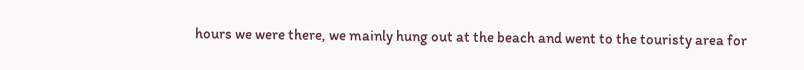hours we were there, we mainly hung out at the beach and went to the touristy area for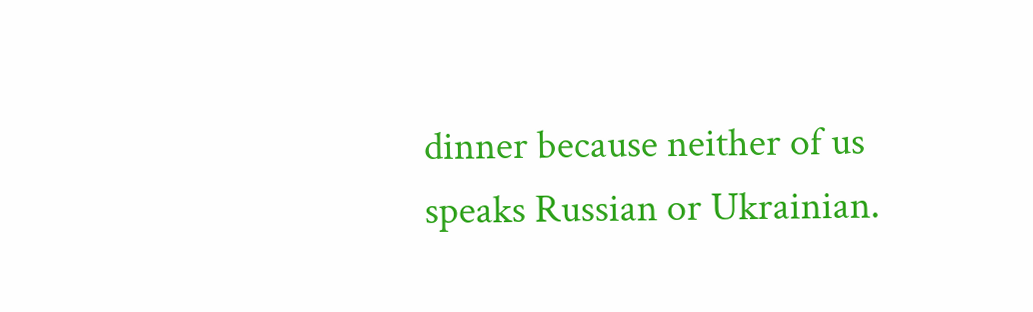dinner because neither of us speaks Russian or Ukrainian.